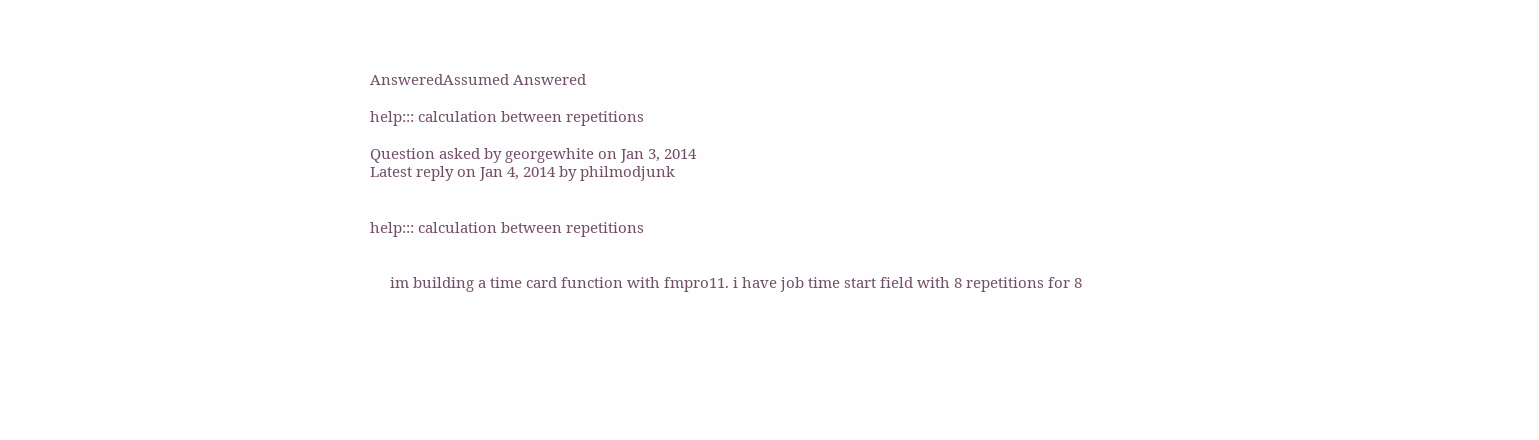AnsweredAssumed Answered

help::: calculation between repetitions

Question asked by georgewhite on Jan 3, 2014
Latest reply on Jan 4, 2014 by philmodjunk


help::: calculation between repetitions


     im building a time card function with fmpro11. i have job time start field with 8 repetitions for 8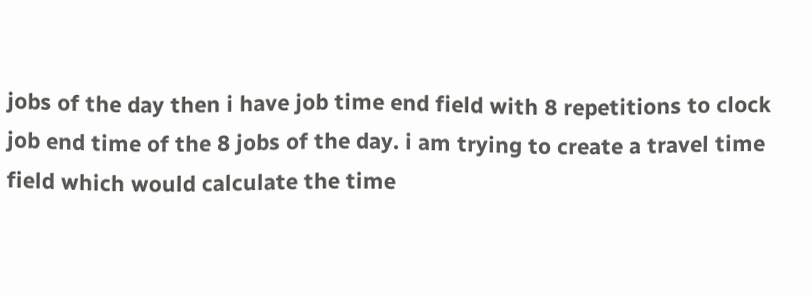jobs of the day then i have job time end field with 8 repetitions to clock job end time of the 8 jobs of the day. i am trying to create a travel time field which would calculate the time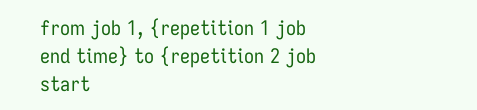from job 1, {repetition 1 job end time} to {repetition 2 job start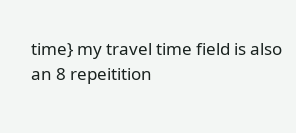time} my travel time field is also an 8 repeitition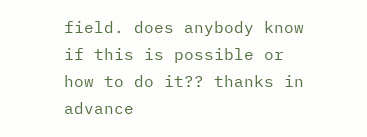field. does anybody know if this is possible or how to do it?? thanks in advance